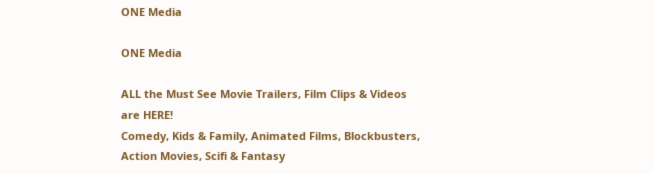ONE Media

ONE Media

ALL the Must See Movie Trailers, Film Clips & Videos are HERE!
Comedy, Kids & Family, Animated Films, Blockbusters, Action Movies, Scifi & Fantasy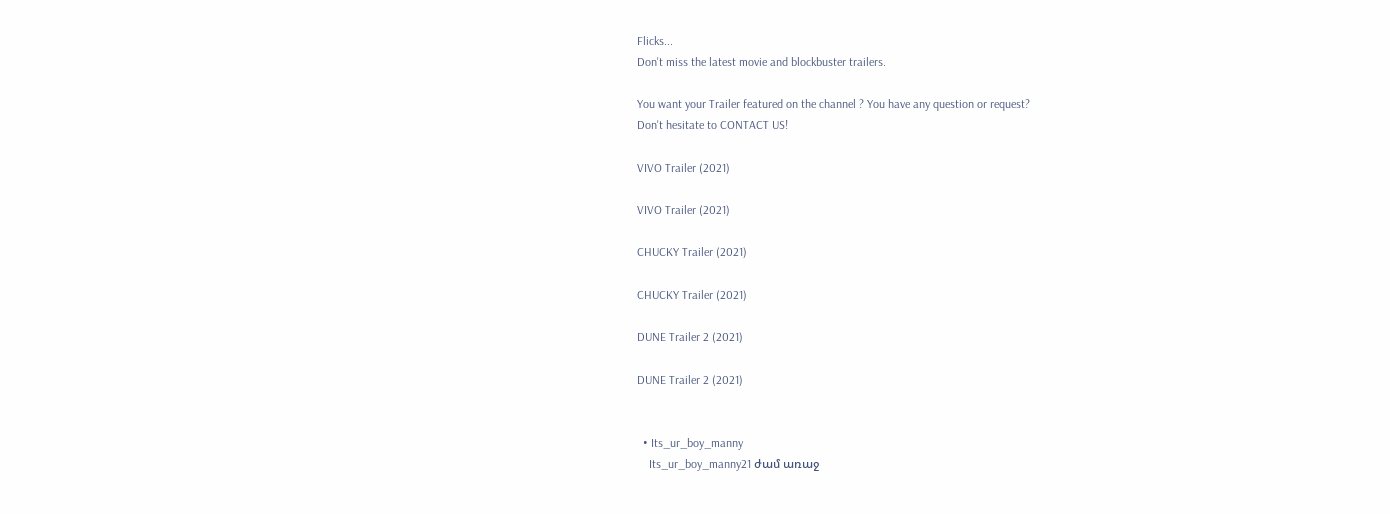Flicks...
Don't miss the latest movie and blockbuster trailers.

You want your Trailer featured on the channel ? You have any question or request?
Don't hesitate to CONTACT US!

VIVO Trailer (2021)

VIVO Trailer (2021)

CHUCKY Trailer (2021)

CHUCKY Trailer (2021)

DUNE Trailer 2 (2021)

DUNE Trailer 2 (2021)


  • Its_ur_boy_manny
    Its_ur_boy_manny21 ժամ առաջ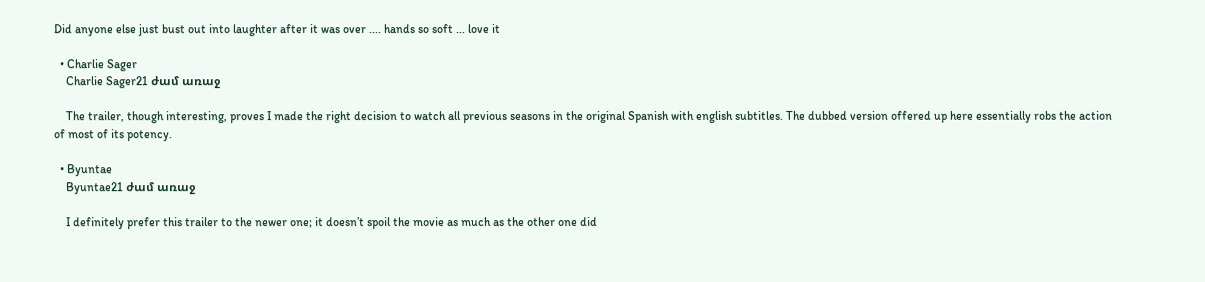Did anyone else just bust out into laughter after it was over .... hands so soft ... love it

  • Charlie Sager
    Charlie Sager21 ժամ առաջ

    The trailer, though interesting, proves I made the right decision to watch all previous seasons in the original Spanish with english subtitles. The dubbed version offered up here essentially robs the action of most of its potency.

  • Byuntae
    Byuntae21 ժամ առաջ

    I definitely prefer this trailer to the newer one; it doesn’t spoil the movie as much as the other one did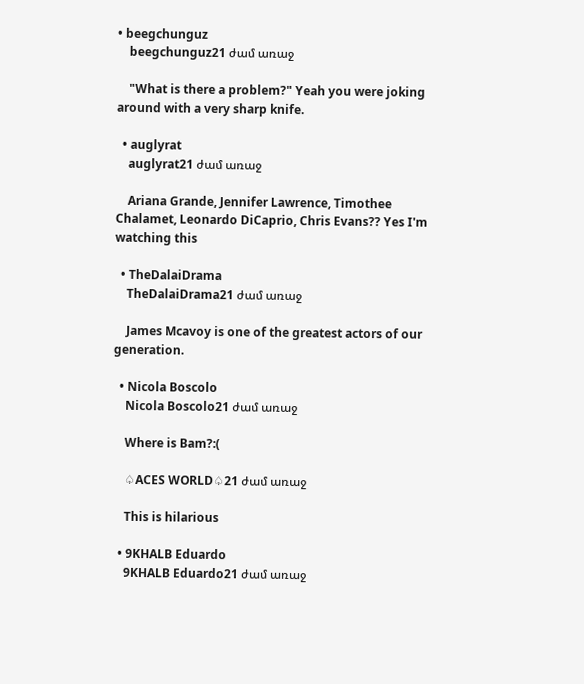• beegchunguz
    beegchunguz21 ժամ առաջ

    "What is there a problem?" Yeah you were joking around with a very sharp knife.

  • auglyrat
    auglyrat21 ժամ առաջ

    Ariana Grande, Jennifer Lawrence, Timothee Chalamet, Leonardo DiCaprio, Chris Evans?? Yes I'm watching this

  • TheDalaiDrama
    TheDalaiDrama21 ժամ առաջ

    James Mcavoy is one of the greatest actors of our generation.

  • Nicola Boscolo
    Nicola Boscolo21 ժամ առաջ

    Where is Bam?:(

    ♤ACES WORLD♤21 ժամ առաջ

    This is hilarious

  • 9KHALB Eduardo
    9KHALB Eduardo21 ժամ առաջ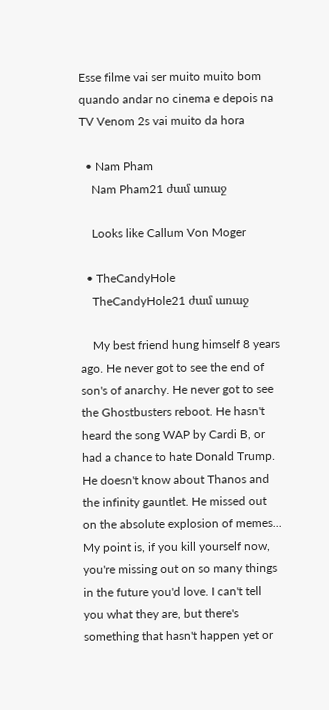Esse filme vai ser muito muito bom quando andar no cinema e depois na TV Venom 2s vai muito da hora

  • Nam Pham
    Nam Pham21 ժամ առաջ

    Looks like Callum Von Moger

  • TheCandyHole
    TheCandyHole21 ժամ առաջ

    My best friend hung himself 8 years ago. He never got to see the end of son's of anarchy. He never got to see the Ghostbusters reboot. He hasn't heard the song WAP by Cardi B, or had a chance to hate Donald Trump. He doesn't know about Thanos and the infinity gauntlet. He missed out on the absolute explosion of memes... My point is, if you kill yourself now, you're missing out on so many things in the future you'd love. I can't tell you what they are, but there's something that hasn't happen yet or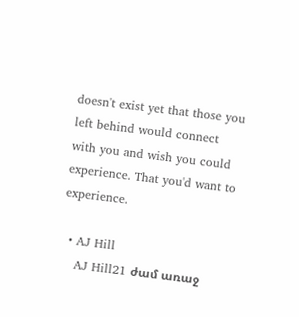doesn't exist yet that those you left behind would connect with you and wish you could experience. That you'd want to experience.

  • AJ Hill
    AJ Hill21 ժամ առաջ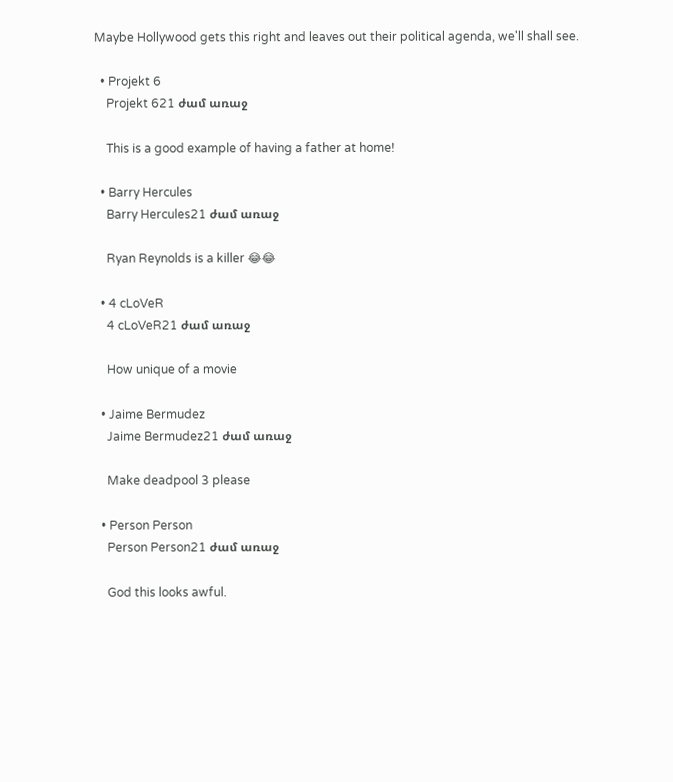Maybe Hollywood gets this right and leaves out their political agenda, we'll shall see.

  • Projekt 6
    Projekt 621 ժամ առաջ

    This is a good example of having a father at home!

  • Barry Hercules
    Barry Hercules21 ժամ առաջ

    Ryan Reynolds is a killer 😂😂

  • 4 cLoVeR
    4 cLoVeR21 ժամ առաջ

    How unique of a movie

  • Jaime Bermudez
    Jaime Bermudez21 ժամ առաջ

    Make deadpool 3 please

  • Person Person
    Person Person21 ժամ առաջ

    God this looks awful.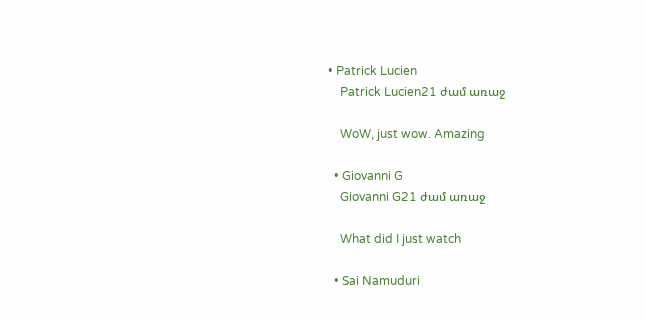• Patrick Lucien
    Patrick Lucien21 ժամ առաջ

    WoW, just wow. Amazing

  • Giovanni G
    Giovanni G21 ժամ առաջ

    What did I just watch

  • Sai Namuduri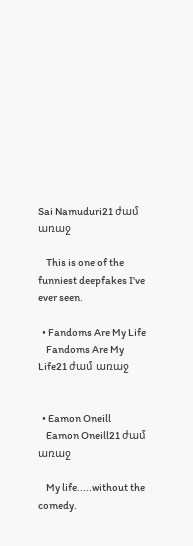Sai Namuduri21 ժամ առաջ

    This is one of the funniest deepfakes I've ever seen.

  • Fandoms Are My Life
    Fandoms Are My Life21 ժամ առաջ


  • Eamon Oneill
    Eamon Oneill21 ժամ առաջ

    My life.....without the comedy.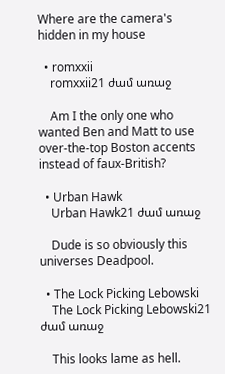Where are the camera's hidden in my house

  • romxxii
    romxxii21 ժամ առաջ

    Am I the only one who wanted Ben and Matt to use over-the-top Boston accents instead of faux-British?

  • Urban Hawk
    Urban Hawk21 ժամ առաջ

    Dude is so obviously this universes Deadpool.

  • The Lock Picking Lebowski
    The Lock Picking Lebowski21 ժամ առաջ

    This looks lame as hell.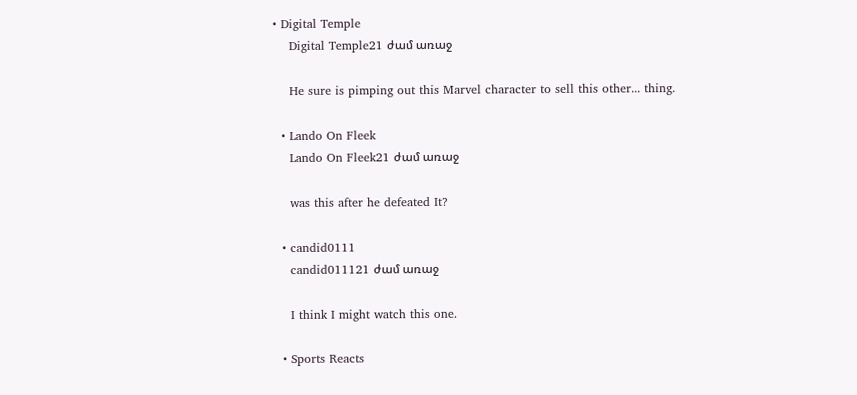• Digital Temple
    Digital Temple21 ժամ առաջ

    He sure is pimping out this Marvel character to sell this other... thing.

  • Lando On Fleek
    Lando On Fleek21 ժամ առաջ

    was this after he defeated It?

  • candid0111
    candid011121 ժամ առաջ

    I think I might watch this one.

  • Sports Reacts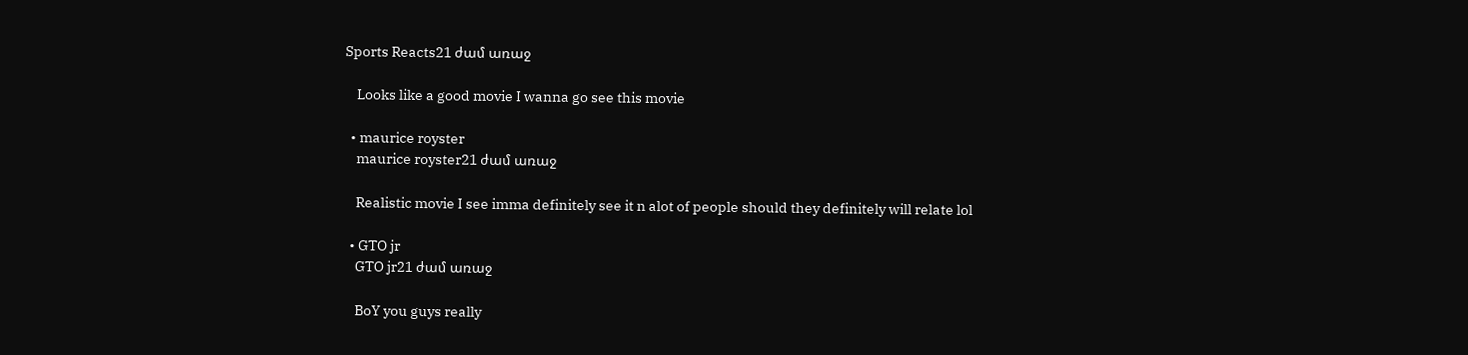Sports Reacts21 ժամ առաջ

    Looks like a good movie I wanna go see this movie

  • maurice royster
    maurice royster21 ժամ առաջ

    Realistic movie I see imma definitely see it n alot of people should they definitely will relate lol

  • GTO jr
    GTO jr21 ժամ առաջ

    BoY you guys really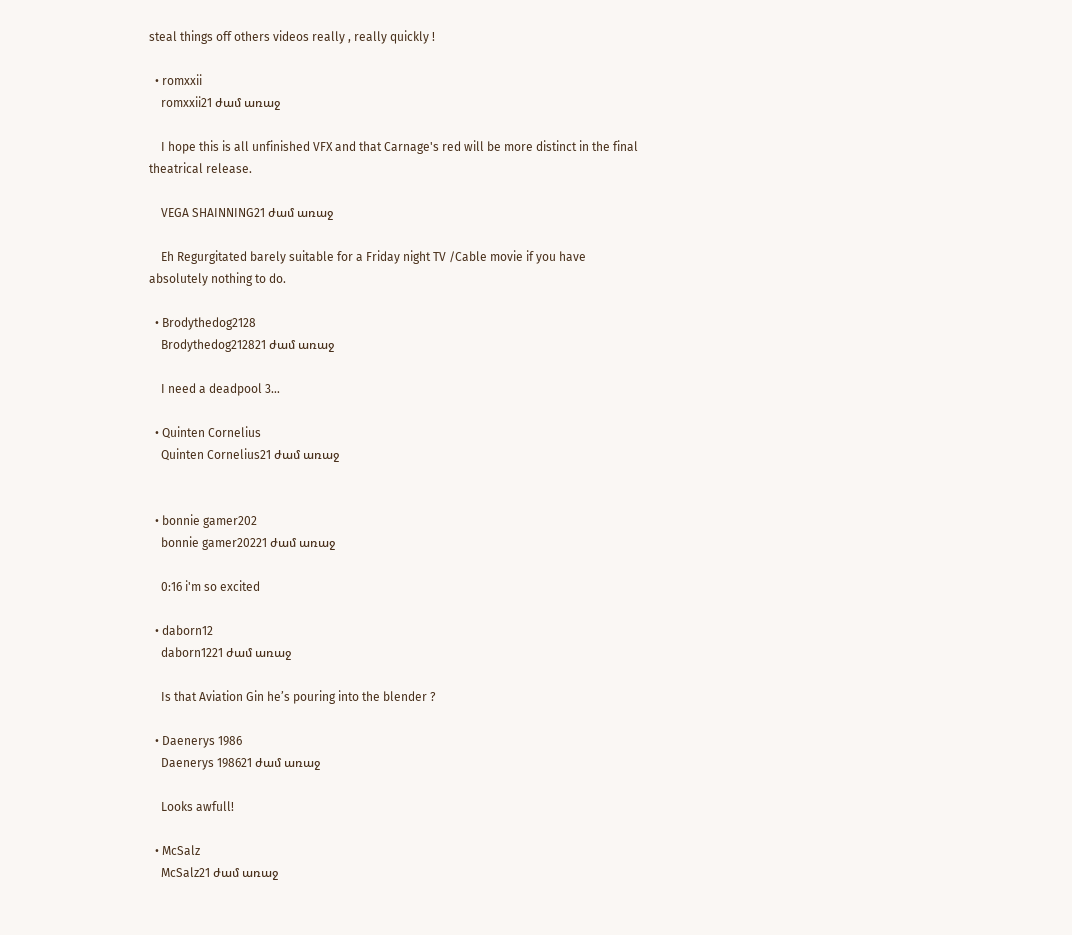steal things off others videos really , really quickly !

  • romxxii
    romxxii21 ժամ առաջ

    I hope this is all unfinished VFX and that Carnage's red will be more distinct in the final theatrical release.

    VEGA SHAINNING21 ժամ առաջ

    Eh Regurgitated barely suitable for a Friday night TV /Cable movie if you have absolutely nothing to do.

  • Brodythedog2128
    Brodythedog212821 ժամ առաջ

    I need a deadpool 3…

  • Quinten Cornelius
    Quinten Cornelius21 ժամ առաջ


  • bonnie gamer202
    bonnie gamer20221 ժամ առաջ

    0:16 i'm so excited

  • daborn12
    daborn1221 ժամ առաջ

    Is that Aviation Gin he’s pouring into the blender ?

  • Daenerys 1986
    Daenerys 198621 ժամ առաջ

    Looks awfull!

  • McSalz
    McSalz21 ժամ առաջ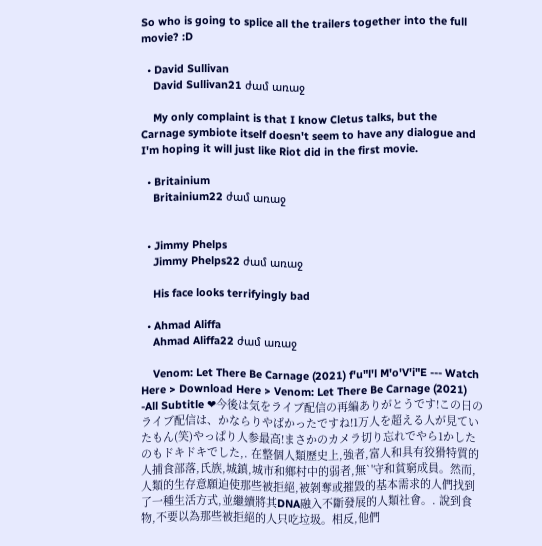So who is going to splice all the trailers together into the full movie? :D

  • David Sullivan
    David Sullivan21 ժամ առաջ

    My only complaint is that I know Cletus talks, but the Carnage symbiote itself doesn't seem to have any dialogue and I'm hoping it will just like Riot did in the first movie.

  • Britainium
    Britainium22 ժամ առաջ


  • Jimmy Phelps
    Jimmy Phelps22 ժամ առաջ

    His face looks terrifyingly bad

  • Ahmad Aliffa
    Ahmad Aliffa22 ժամ առաջ

    Venom: Let There Be Carnage (2021) f'u"l'l M'o'V'i"E --- Watch Here > Download Here > Venom: Let There Be Carnage (2021) -All Subtitle ❤今後は気をライブ配信の再編ありがとうです!この日のライブ配信は、かならりやばかったですね!1万人を超える人が見ていたもん(笑)やっぱり人参最高!まさかのカメラ切り忘れでやら1かしたのもドキドキでした,. 在整個人類歷史上,強者,富人和具有狡猾特質的人捕食部落,氏族,城鎮,城市和鄉村中的弱者,無`'守和貧窮成員。然而,人類的生存意願迫使那些被拒絕,被剝奪或摧毀的基本需求的人們找到了一種生活方式,並繼續將其DNA融入不斷發展的人類社會。. 說到食物,不要以為那些被拒絕的人只吃垃圾。相反,他們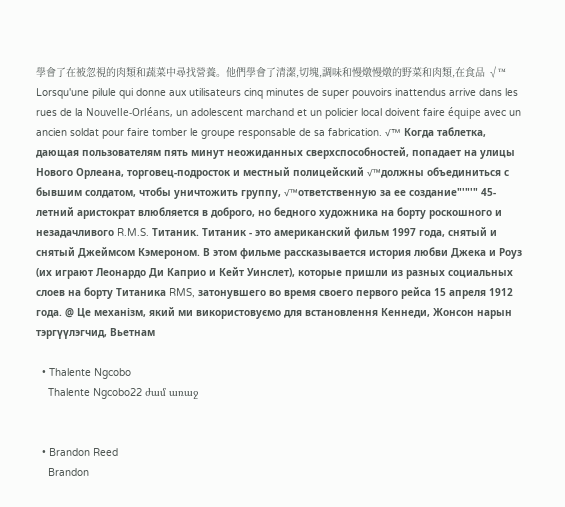學會了在被忽視的肉類和蔬菜中尋找營養。他們學會了清潔,切塊,調味和慢燉慢燉的野菜和肉類,在食品 √™ Lorsqu'une pilule qui donne aux utilisateurs cinq minutes de super pouvoirs inattendus arrive dans les rues de la Nouvelle-Orléans, un adolescent marchand et un policier local doivent faire équipe avec un ancien soldat pour faire tomber le groupe responsable de sa fabrication. √™ Когда таблетка, дающая пользователям пять минут неожиданных сверхспособностей, попадает на улицы Нового Орлеана, торговец-подросток и местный полицейский √™должны объединиться с бывшим солдатом, чтобы уничтожить группу, √™ответственную за ее создание"'"'" 45-летний аристократ влюбляется в доброго, но бедного художника на борту роскошного и незадачливого R.M.S. Титаник. Титаник - это американский фильм 1997 года, снятый и снятый Джеймсом Кэмероном. В этом фильме рассказывается история любви Джека и Роуз (их играют Леонардо Ди Каприо и Кейт Уинслет), которые пришли из разных социальных слоев на борту Титаника RMS, затонувшего во время своего первого рейса 15 апреля 1912 года. @ Це механізм, який ми використовуємо для встановлення Кеннеди, Жонсон нарын тэргүүлэгчид, Вьетнам

  • Thalente Ngcobo
    Thalente Ngcobo22 ժամ առաջ


  • Brandon Reed
    Brandon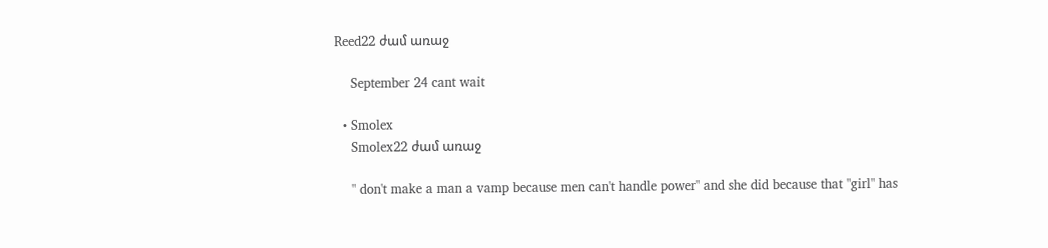Reed22 ժամ առաջ

    September 24 cant wait

  • Smolex
    Smolex22 ժամ առաջ

    " don't make a man a vamp because men can't handle power" and she did because that "girl" has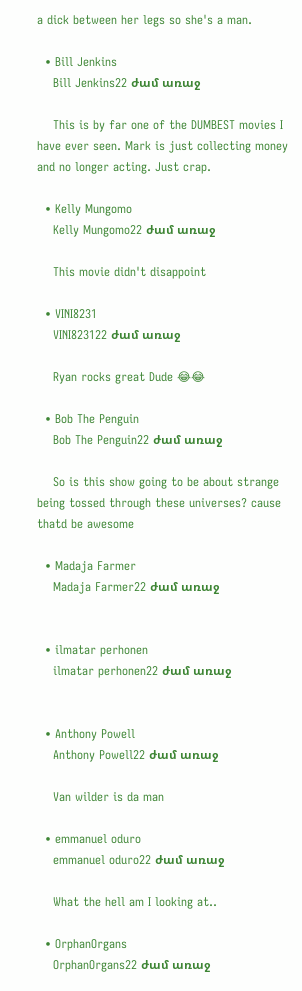a dick between her legs so she's a man.

  • Bill Jenkins
    Bill Jenkins22 ժամ առաջ

    This is by far one of the DUMBEST movies I have ever seen. Mark is just collecting money and no longer acting. Just crap.

  • Kelly Mungomo
    Kelly Mungomo22 ժամ առաջ

    This movie didn't disappoint

  • VINI8231
    VINI823122 ժամ առաջ

    Ryan rocks great Dude 😂😂

  • Bob The Penguin
    Bob The Penguin22 ժամ առաջ

    So is this show going to be about strange being tossed through these universes? cause thatd be awesome

  • Madaja Farmer
    Madaja Farmer22 ժամ առաջ


  • ilmatar perhonen
    ilmatar perhonen22 ժամ առաջ


  • Anthony Powell
    Anthony Powell22 ժամ առաջ

    Van wilder is da man

  • emmanuel oduro
    emmanuel oduro22 ժամ առաջ

    What the hell am I looking at..

  • OrphanOrgans
    OrphanOrgans22 ժամ առաջ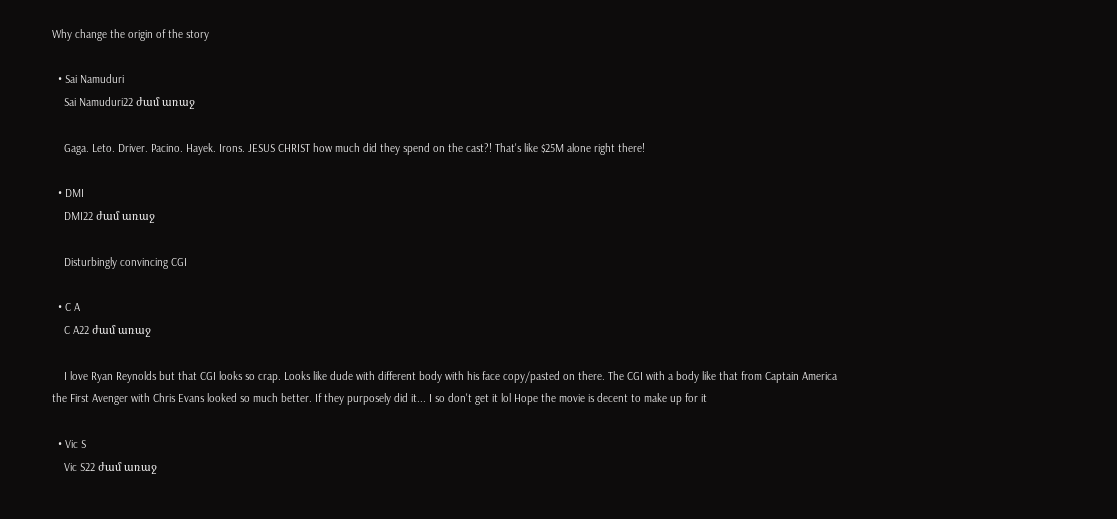Why change the origin of the story

  • Sai Namuduri
    Sai Namuduri22 ժամ առաջ

    Gaga. Leto. Driver. Pacino. Hayek. Irons. JESUS CHRIST how much did they spend on the cast?! That's like $25M alone right there!

  • DMI
    DMI22 ժամ առաջ

    Disturbingly convincing CGI

  • C A
    C A22 ժամ առաջ

    I love Ryan Reynolds but that CGI looks so crap. Looks like dude with different body with his face copy/pasted on there. The CGI with a body like that from Captain America the First Avenger with Chris Evans looked so much better. If they purposely did it... I so don't get it lol Hope the movie is decent to make up for it

  • Vic S
    Vic S22 ժամ առաջ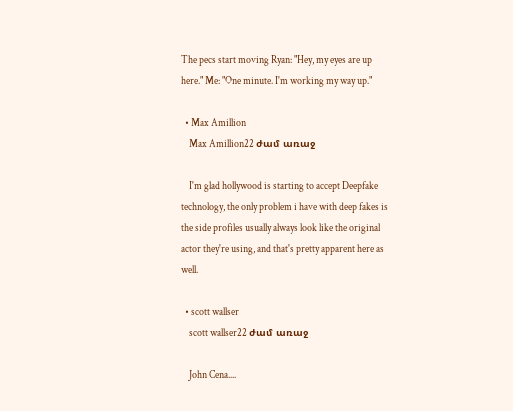The pecs start moving Ryan: "Hey, my eyes are up here." Me: "One minute. I'm working my way up."

  • Max Amillion
    Max Amillion22 ժամ առաջ

    I'm glad hollywood is starting to accept Deepfake technology, the only problem i have with deep fakes is the side profiles usually always look like the original actor they're using, and that's pretty apparent here as well.

  • scott wallser
    scott wallser22 ժամ առաջ

    John Cena....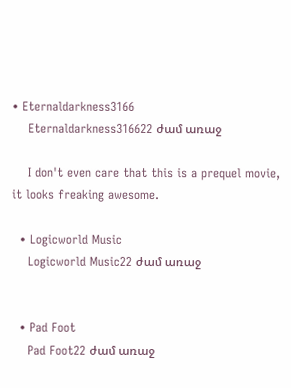• Eternaldarkness3166
    Eternaldarkness316622 ժամ առաջ

    I don't even care that this is a prequel movie, it looks freaking awesome.

  • Logicworld Music
    Logicworld Music22 ժամ առաջ


  • Pad Foot
    Pad Foot22 ժամ առաջ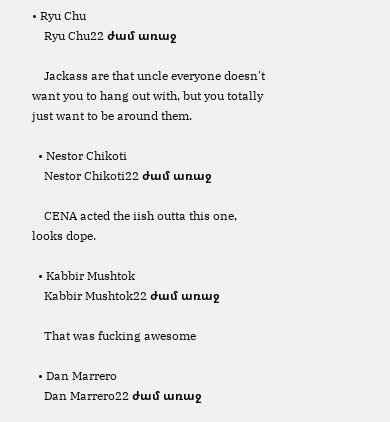• Ryu Chu
    Ryu Chu22 ժամ առաջ

    Jackass are that uncle everyone doesn't want you to hang out with, but you totally just want to be around them.

  • Nestor Chikoti
    Nestor Chikoti22 ժամ առաջ

    CENA acted the iish outta this one, looks dope.

  • Kabbir Mushtok
    Kabbir Mushtok22 ժամ առաջ

    That was fucking awesome

  • Dan Marrero
    Dan Marrero22 ժամ առաջ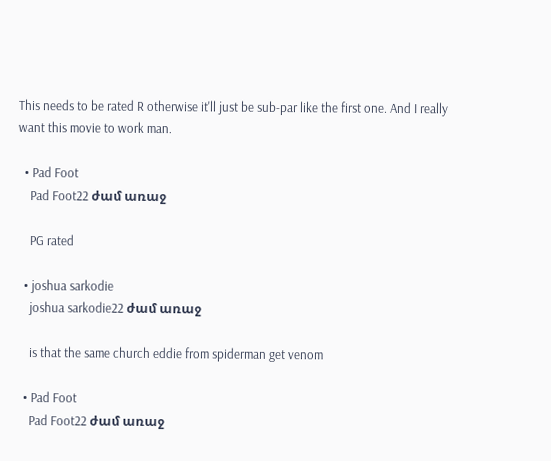This needs to be rated R otherwise it'll just be sub-par like the first one. And I really want this movie to work man.

  • Pad Foot
    Pad Foot22 ժամ առաջ

    PG rated

  • joshua sarkodie
    joshua sarkodie22 ժամ առաջ

    is that the same church eddie from spiderman get venom

  • Pad Foot
    Pad Foot22 ժամ առաջ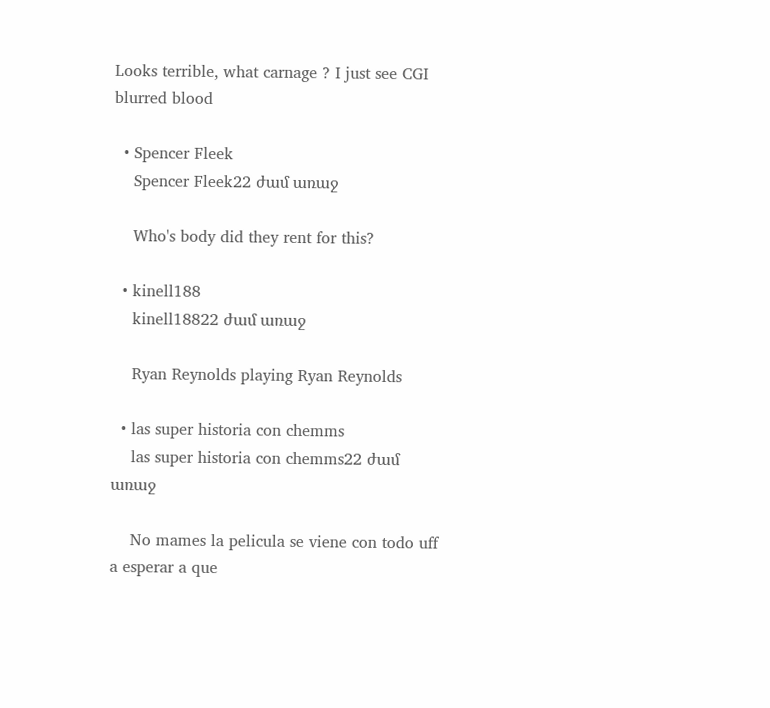Looks terrible, what carnage ? I just see CGI blurred blood

  • Spencer Fleek
    Spencer Fleek22 ժամ առաջ

    Who's body did they rent for this?

  • kinell188
    kinell18822 ժամ առաջ

    Ryan Reynolds playing Ryan Reynolds

  • las super historia con chemms
    las super historia con chemms22 ժամ առաջ

    No mames la pelicula se viene con todo uff a esperar a que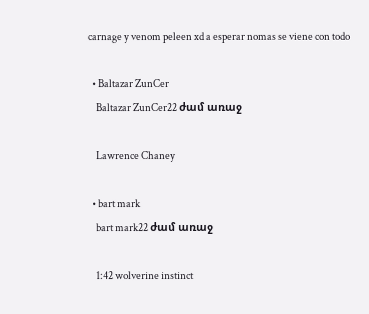carnage y venom peleen xd a esperar nomas se viene con todo

  • Baltazar ZunCer
    Baltazar ZunCer22 ժամ առաջ

    Lawrence Chaney

  • bart mark
    bart mark22 ժամ առաջ

    1:42 wolverine instinct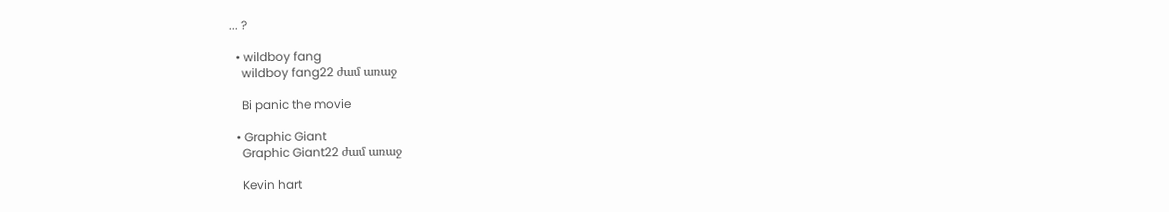... ?

  • wildboy fang
    wildboy fang22 ժամ առաջ

    Bi panic the movie

  • Graphic Giant
    Graphic Giant22 ժամ առաջ

    Kevin hart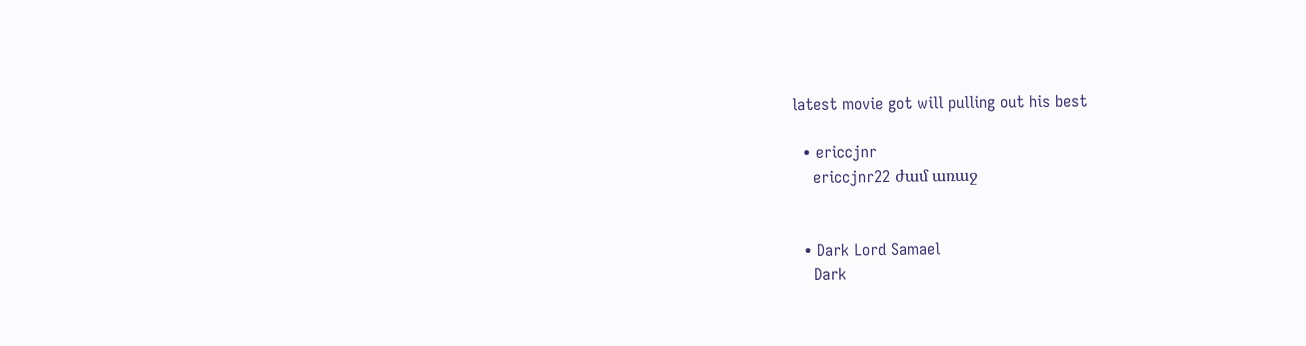latest movie got will pulling out his best

  • ericcjnr
    ericcjnr22 ժամ առաջ


  • Dark Lord Samael
    Dark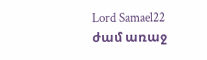Lord Samael22 ժամ առաջ